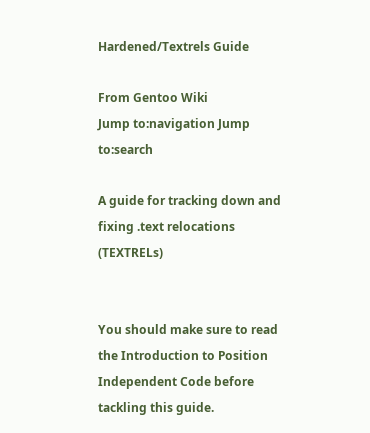Hardened/Textrels Guide

From Gentoo Wiki
Jump to:navigation Jump to:search

A guide for tracking down and fixing .text relocations (TEXTRELs)


You should make sure to read the Introduction to Position Independent Code before tackling this guide.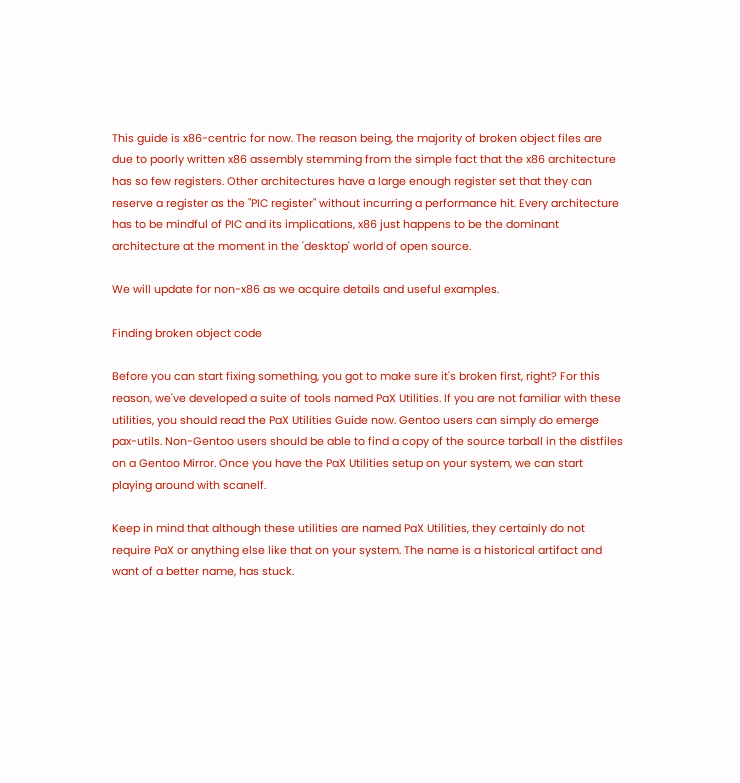This guide is x86-centric for now. The reason being, the majority of broken object files are due to poorly written x86 assembly stemming from the simple fact that the x86 architecture has so few registers. Other architectures have a large enough register set that they can reserve a register as the "PIC register" without incurring a performance hit. Every architecture has to be mindful of PIC and its implications, x86 just happens to be the dominant architecture at the moment in the 'desktop' world of open source.

We will update for non-x86 as we acquire details and useful examples.

Finding broken object code

Before you can start fixing something, you got to make sure it's broken first, right? For this reason, we've developed a suite of tools named PaX Utilities. If you are not familiar with these utilities, you should read the PaX Utilities Guide now. Gentoo users can simply do emerge pax-utils. Non-Gentoo users should be able to find a copy of the source tarball in the distfiles on a Gentoo Mirror. Once you have the PaX Utilities setup on your system, we can start playing around with scanelf.

Keep in mind that although these utilities are named PaX Utilities, they certainly do not require PaX or anything else like that on your system. The name is a historical artifact and want of a better name, has stuck.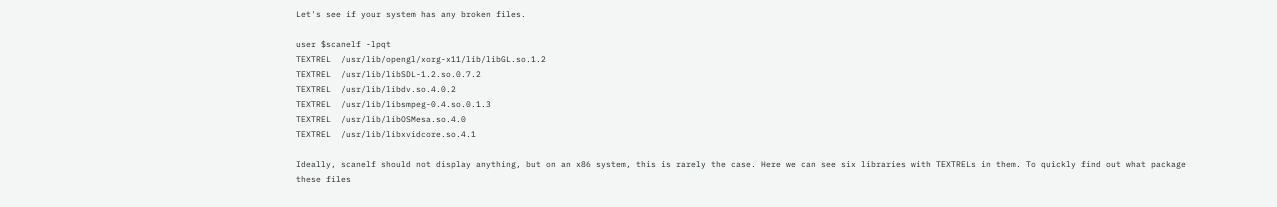Let's see if your system has any broken files.

user $scanelf -lpqt
TEXTREL  /usr/lib/opengl/xorg-x11/lib/libGL.so.1.2
TEXTREL  /usr/lib/libSDL-1.2.so.0.7.2
TEXTREL  /usr/lib/libdv.so.4.0.2
TEXTREL  /usr/lib/libsmpeg-0.4.so.0.1.3
TEXTREL  /usr/lib/libOSMesa.so.4.0
TEXTREL  /usr/lib/libxvidcore.so.4.1

Ideally, scanelf should not display anything, but on an x86 system, this is rarely the case. Here we can see six libraries with TEXTRELs in them. To quickly find out what package these files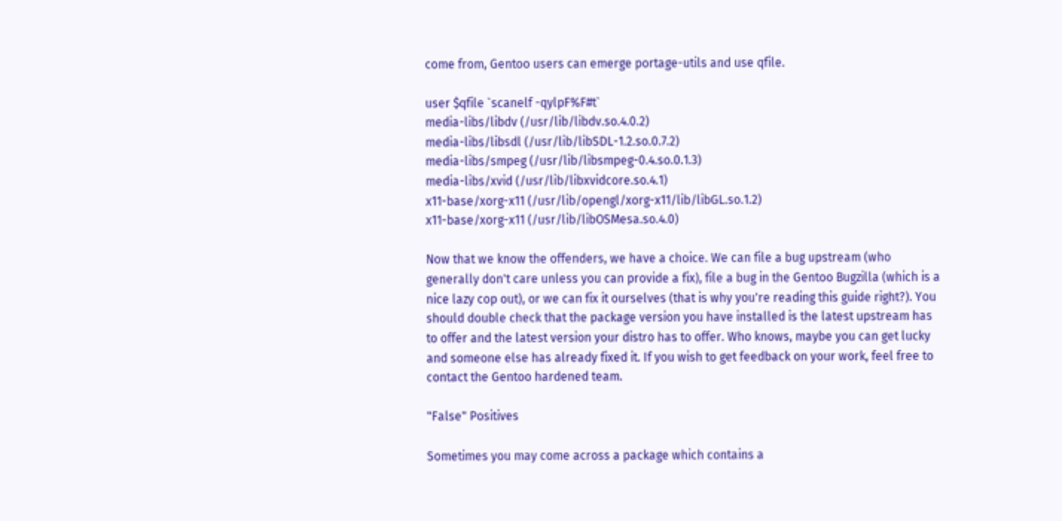come from, Gentoo users can emerge portage-utils and use qfile.

user $qfile `scanelf -qylpF%F#t`
media-libs/libdv (/usr/lib/libdv.so.4.0.2)
media-libs/libsdl (/usr/lib/libSDL-1.2.so.0.7.2)
media-libs/smpeg (/usr/lib/libsmpeg-0.4.so.0.1.3)
media-libs/xvid (/usr/lib/libxvidcore.so.4.1)
x11-base/xorg-x11 (/usr/lib/opengl/xorg-x11/lib/libGL.so.1.2)
x11-base/xorg-x11 (/usr/lib/libOSMesa.so.4.0)

Now that we know the offenders, we have a choice. We can file a bug upstream (who generally don't care unless you can provide a fix), file a bug in the Gentoo Bugzilla (which is a nice lazy cop out), or we can fix it ourselves (that is why you're reading this guide right?). You should double check that the package version you have installed is the latest upstream has to offer and the latest version your distro has to offer. Who knows, maybe you can get lucky and someone else has already fixed it. If you wish to get feedback on your work, feel free to contact the Gentoo hardened team.

"False" Positives

Sometimes you may come across a package which contains a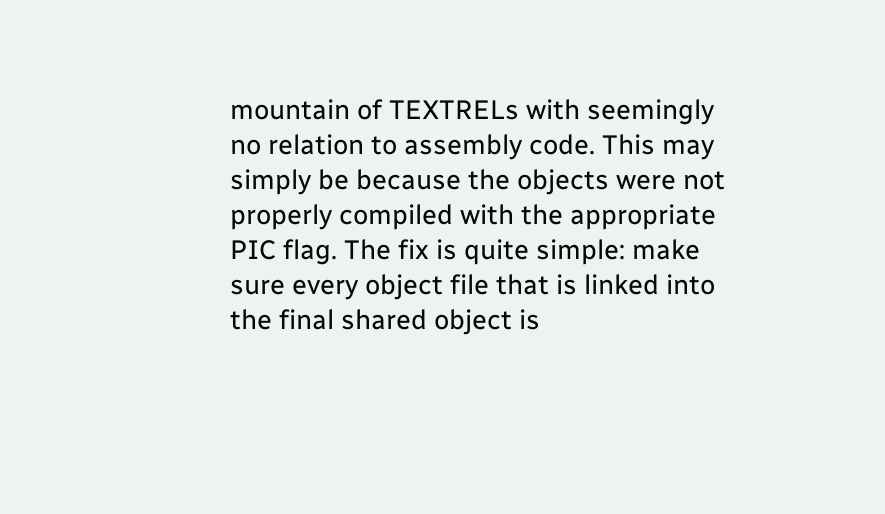mountain of TEXTRELs with seemingly no relation to assembly code. This may simply be because the objects were not properly compiled with the appropriate PIC flag. The fix is quite simple: make sure every object file that is linked into the final shared object is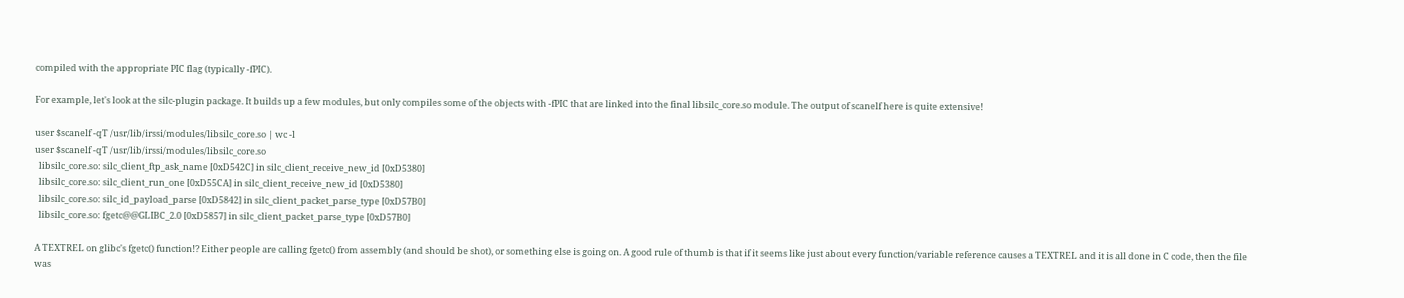compiled with the appropriate PIC flag (typically -fPIC).

For example, let's look at the silc-plugin package. It builds up a few modules, but only compiles some of the objects with -fPIC that are linked into the final libsilc_core.so module. The output of scanelf here is quite extensive!

user $scanelf -qT /usr/lib/irssi/modules/libsilc_core.so | wc -l
user $scanelf -qT /usr/lib/irssi/modules/libsilc_core.so
  libsilc_core.so: silc_client_ftp_ask_name [0xD542C] in silc_client_receive_new_id [0xD5380]
  libsilc_core.so: silc_client_run_one [0xD55CA] in silc_client_receive_new_id [0xD5380]
  libsilc_core.so: silc_id_payload_parse [0xD5842] in silc_client_packet_parse_type [0xD57B0]
  libsilc_core.so: fgetc@@GLIBC_2.0 [0xD5857] in silc_client_packet_parse_type [0xD57B0]

A TEXTREL on glibc's fgetc() function!? Either people are calling fgetc() from assembly (and should be shot), or something else is going on. A good rule of thumb is that if it seems like just about every function/variable reference causes a TEXTREL and it is all done in C code, then the file was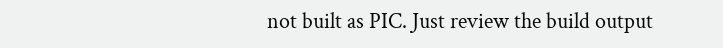not built as PIC. Just review the build output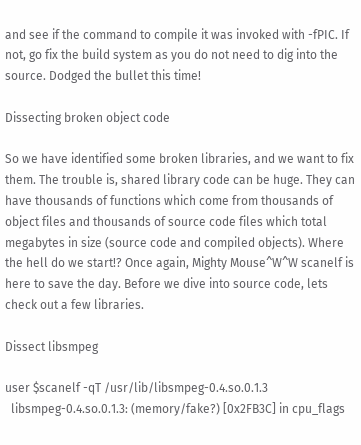and see if the command to compile it was invoked with -fPIC. If not, go fix the build system as you do not need to dig into the source. Dodged the bullet this time!

Dissecting broken object code

So we have identified some broken libraries, and we want to fix them. The trouble is, shared library code can be huge. They can have thousands of functions which come from thousands of object files and thousands of source code files which total megabytes in size (source code and compiled objects). Where the hell do we start!? Once again, Mighty Mouse^W^W scanelf is here to save the day. Before we dive into source code, lets check out a few libraries.

Dissect libsmpeg

user $scanelf -qT /usr/lib/libsmpeg-0.4.so.0.1.3
  libsmpeg-0.4.so.0.1.3: (memory/fake?) [0x2FB3C] in cpu_flags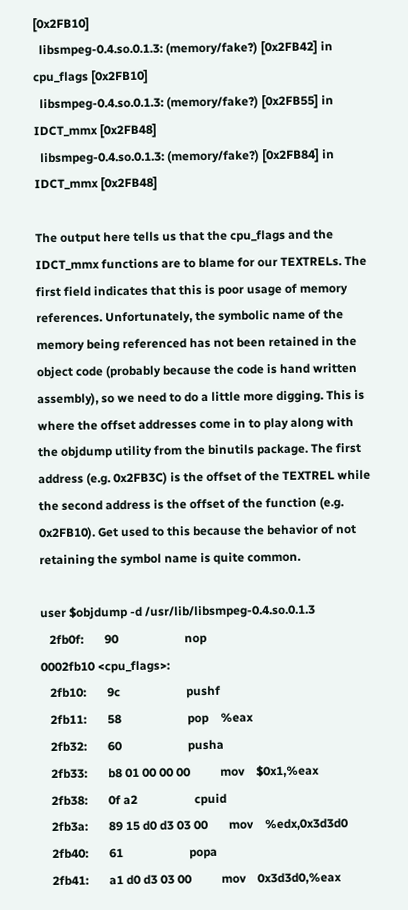[0x2FB10]
  libsmpeg-0.4.so.0.1.3: (memory/fake?) [0x2FB42] in cpu_flags [0x2FB10]
  libsmpeg-0.4.so.0.1.3: (memory/fake?) [0x2FB55] in IDCT_mmx [0x2FB48]
  libsmpeg-0.4.so.0.1.3: (memory/fake?) [0x2FB84] in IDCT_mmx [0x2FB48]

The output here tells us that the cpu_flags and the IDCT_mmx functions are to blame for our TEXTRELs. The first field indicates that this is poor usage of memory references. Unfortunately, the symbolic name of the memory being referenced has not been retained in the object code (probably because the code is hand written assembly), so we need to do a little more digging. This is where the offset addresses come in to play along with the objdump utility from the binutils package. The first address (e.g. 0x2FB3C) is the offset of the TEXTREL while the second address is the offset of the function (e.g. 0x2FB10). Get used to this because the behavior of not retaining the symbol name is quite common.

user $objdump -d /usr/lib/libsmpeg-0.4.so.0.1.3
   2fb0f:       90                      nop
0002fb10 <cpu_flags>:
   2fb10:       9c                      pushf
   2fb11:       58                      pop    %eax
   2fb32:       60                      pusha
   2fb33:       b8 01 00 00 00          mov    $0x1,%eax
   2fb38:       0f a2                   cpuid
   2fb3a:       89 15 d0 d3 03 00       mov    %edx,0x3d3d0
   2fb40:       61                      popa
   2fb41:       a1 d0 d3 03 00          mov    0x3d3d0,%eax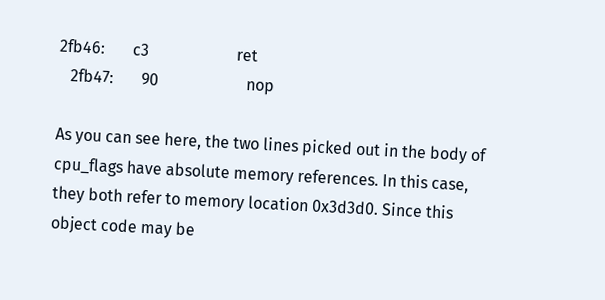2fb46:       c3                      ret
   2fb47:       90                      nop

As you can see here, the two lines picked out in the body of cpu_flags have absolute memory references. In this case, they both refer to memory location 0x3d3d0. Since this object code may be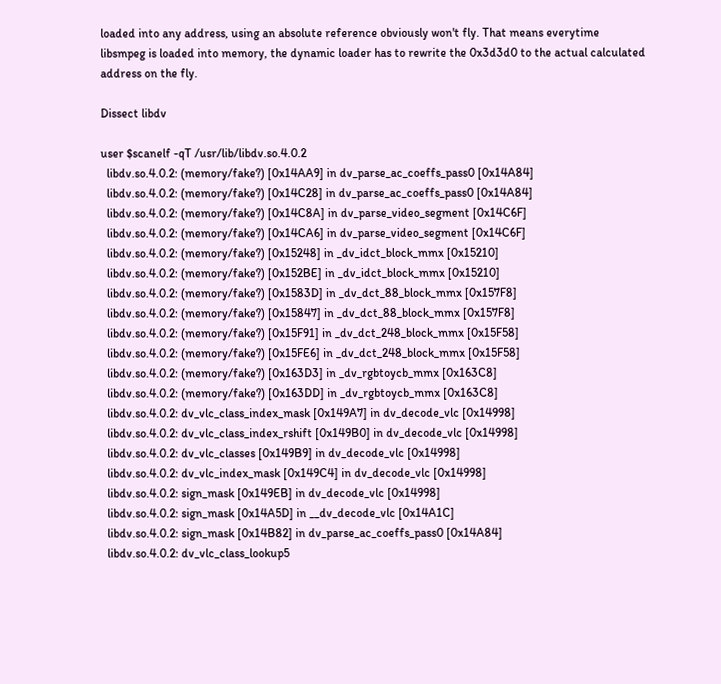loaded into any address, using an absolute reference obviously won't fly. That means everytime libsmpeg is loaded into memory, the dynamic loader has to rewrite the 0x3d3d0 to the actual calculated address on the fly.

Dissect libdv

user $scanelf -qT /usr/lib/libdv.so.4.0.2
  libdv.so.4.0.2: (memory/fake?) [0x14AA9] in dv_parse_ac_coeffs_pass0 [0x14A84]
  libdv.so.4.0.2: (memory/fake?) [0x14C28] in dv_parse_ac_coeffs_pass0 [0x14A84]
  libdv.so.4.0.2: (memory/fake?) [0x14C8A] in dv_parse_video_segment [0x14C6F]
  libdv.so.4.0.2: (memory/fake?) [0x14CA6] in dv_parse_video_segment [0x14C6F]
  libdv.so.4.0.2: (memory/fake?) [0x15248] in _dv_idct_block_mmx [0x15210]
  libdv.so.4.0.2: (memory/fake?) [0x152BE] in _dv_idct_block_mmx [0x15210]
  libdv.so.4.0.2: (memory/fake?) [0x1583D] in _dv_dct_88_block_mmx [0x157F8]
  libdv.so.4.0.2: (memory/fake?) [0x15847] in _dv_dct_88_block_mmx [0x157F8]
  libdv.so.4.0.2: (memory/fake?) [0x15F91] in _dv_dct_248_block_mmx [0x15F58]
  libdv.so.4.0.2: (memory/fake?) [0x15FE6] in _dv_dct_248_block_mmx [0x15F58]
  libdv.so.4.0.2: (memory/fake?) [0x163D3] in _dv_rgbtoycb_mmx [0x163C8]
  libdv.so.4.0.2: (memory/fake?) [0x163DD] in _dv_rgbtoycb_mmx [0x163C8]
  libdv.so.4.0.2: dv_vlc_class_index_mask [0x149A7] in dv_decode_vlc [0x14998]
  libdv.so.4.0.2: dv_vlc_class_index_rshift [0x149B0] in dv_decode_vlc [0x14998]
  libdv.so.4.0.2: dv_vlc_classes [0x149B9] in dv_decode_vlc [0x14998]
  libdv.so.4.0.2: dv_vlc_index_mask [0x149C4] in dv_decode_vlc [0x14998]
  libdv.so.4.0.2: sign_mask [0x149EB] in dv_decode_vlc [0x14998]
  libdv.so.4.0.2: sign_mask [0x14A5D] in __dv_decode_vlc [0x14A1C]
  libdv.so.4.0.2: sign_mask [0x14B82] in dv_parse_ac_coeffs_pass0 [0x14A84]
  libdv.so.4.0.2: dv_vlc_class_lookup5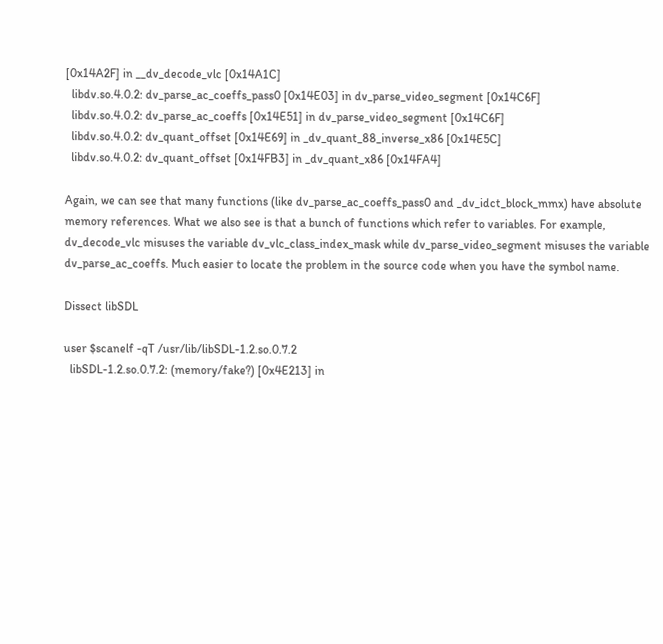[0x14A2F] in __dv_decode_vlc [0x14A1C]
  libdv.so.4.0.2: dv_parse_ac_coeffs_pass0 [0x14E03] in dv_parse_video_segment [0x14C6F]
  libdv.so.4.0.2: dv_parse_ac_coeffs [0x14E51] in dv_parse_video_segment [0x14C6F]
  libdv.so.4.0.2: dv_quant_offset [0x14E69] in _dv_quant_88_inverse_x86 [0x14E5C]
  libdv.so.4.0.2: dv_quant_offset [0x14FB3] in _dv_quant_x86 [0x14FA4]

Again, we can see that many functions (like dv_parse_ac_coeffs_pass0 and _dv_idct_block_mmx) have absolute memory references. What we also see is that a bunch of functions which refer to variables. For example, dv_decode_vlc misuses the variable dv_vlc_class_index_mask while dv_parse_video_segment misuses the variable dv_parse_ac_coeffs. Much easier to locate the problem in the source code when you have the symbol name.

Dissect libSDL

user $scanelf -qT /usr/lib/libSDL-1.2.so.0.7.2
  libSDL-1.2.so.0.7.2: (memory/fake?) [0x4E213] in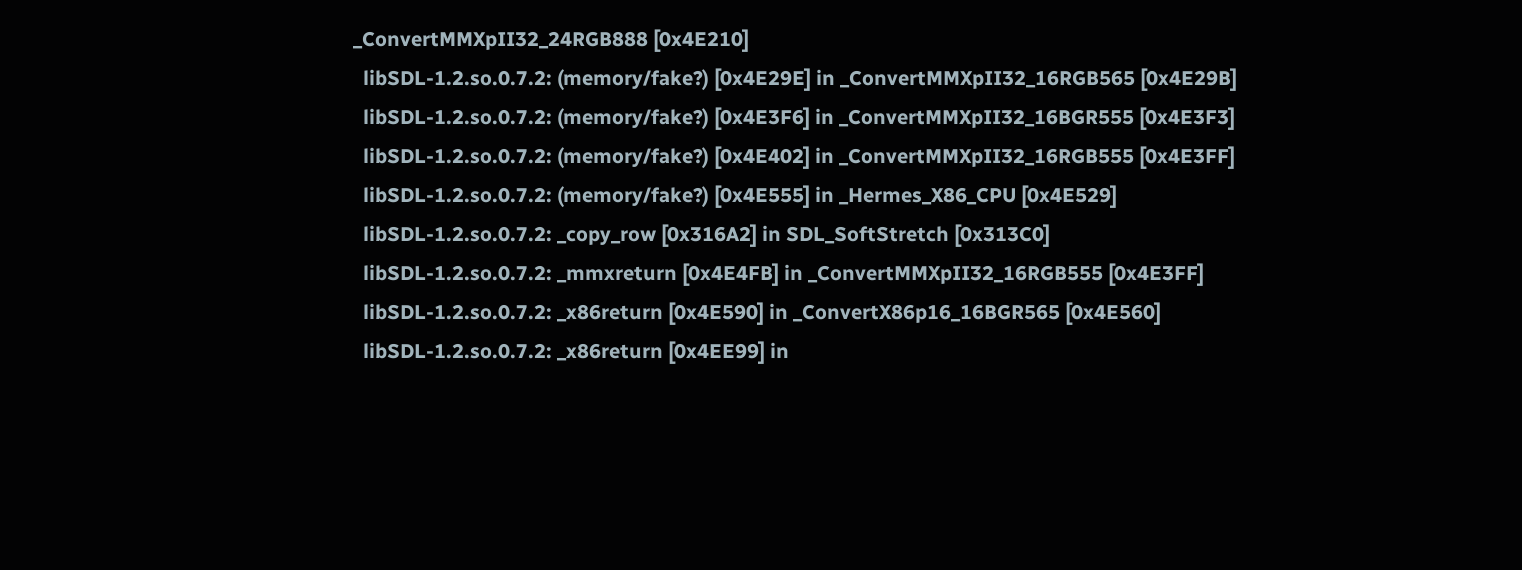_ConvertMMXpII32_24RGB888 [0x4E210]
  libSDL-1.2.so.0.7.2: (memory/fake?) [0x4E29E] in _ConvertMMXpII32_16RGB565 [0x4E29B]
  libSDL-1.2.so.0.7.2: (memory/fake?) [0x4E3F6] in _ConvertMMXpII32_16BGR555 [0x4E3F3]
  libSDL-1.2.so.0.7.2: (memory/fake?) [0x4E402] in _ConvertMMXpII32_16RGB555 [0x4E3FF]
  libSDL-1.2.so.0.7.2: (memory/fake?) [0x4E555] in _Hermes_X86_CPU [0x4E529]
  libSDL-1.2.so.0.7.2: _copy_row [0x316A2] in SDL_SoftStretch [0x313C0]
  libSDL-1.2.so.0.7.2: _mmxreturn [0x4E4FB] in _ConvertMMXpII32_16RGB555 [0x4E3FF]
  libSDL-1.2.so.0.7.2: _x86return [0x4E590] in _ConvertX86p16_16BGR565 [0x4E560]
  libSDL-1.2.so.0.7.2: _x86return [0x4EE99] in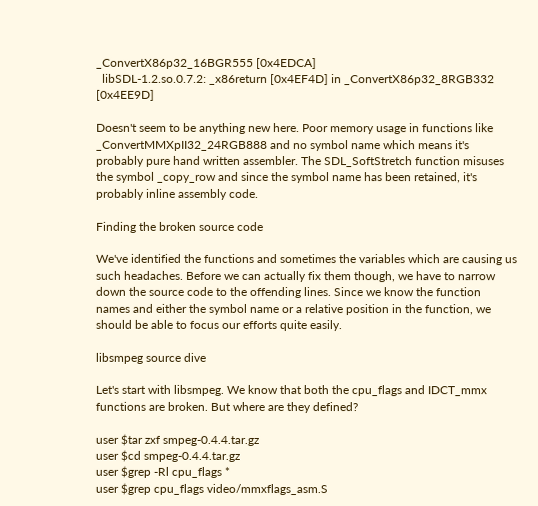_ConvertX86p32_16BGR555 [0x4EDCA]
  libSDL-1.2.so.0.7.2: _x86return [0x4EF4D] in _ConvertX86p32_8RGB332 [0x4EE9D]

Doesn't seem to be anything new here. Poor memory usage in functions like _ConvertMMXpII32_24RGB888 and no symbol name which means it's probably pure hand written assembler. The SDL_SoftStretch function misuses the symbol _copy_row and since the symbol name has been retained, it's probably inline assembly code.

Finding the broken source code

We've identified the functions and sometimes the variables which are causing us such headaches. Before we can actually fix them though, we have to narrow down the source code to the offending lines. Since we know the function names and either the symbol name or a relative position in the function, we should be able to focus our efforts quite easily.

libsmpeg source dive

Let's start with libsmpeg. We know that both the cpu_flags and IDCT_mmx functions are broken. But where are they defined?

user $tar zxf smpeg-0.4.4.tar.gz
user $cd smpeg-0.4.4.tar.gz
user $grep -Rl cpu_flags *
user $grep cpu_flags video/mmxflags_asm.S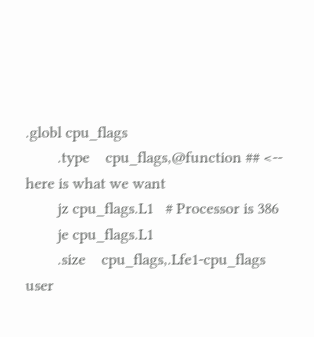.globl cpu_flags
        .type    cpu_flags,@function ## <-- here is what we want
        jz cpu_flags.L1   # Processor is 386
        je cpu_flags.L1
        .size    cpu_flags,.Lfe1-cpu_flags
user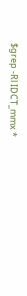$grep -Rl IDCT_mmx *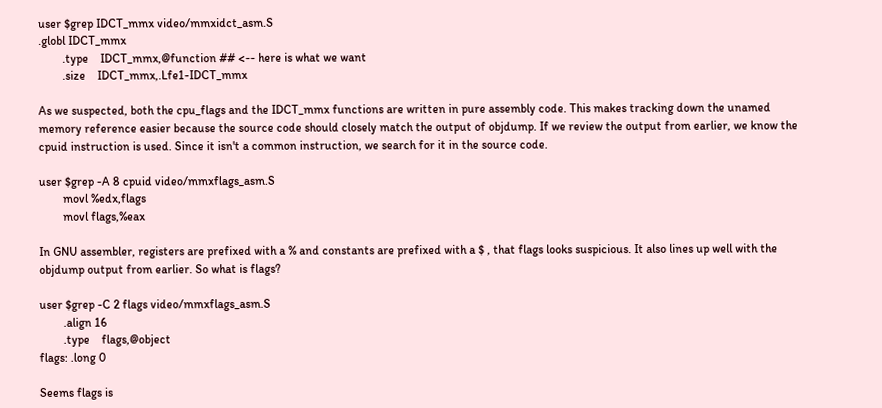user $grep IDCT_mmx video/mmxidct_asm.S
.globl IDCT_mmx
        .type    IDCT_mmx,@function ## <-- here is what we want
        .size    IDCT_mmx,.Lfe1-IDCT_mmx

As we suspected, both the cpu_flags and the IDCT_mmx functions are written in pure assembly code. This makes tracking down the unamed memory reference easier because the source code should closely match the output of objdump. If we review the output from earlier, we know the cpuid instruction is used. Since it isn't a common instruction, we search for it in the source code.

user $grep -A 8 cpuid video/mmxflags_asm.S
        movl %edx,flags
        movl flags,%eax

In GNU assembler, registers are prefixed with a % and constants are prefixed with a $ , that flags looks suspicious. It also lines up well with the objdump output from earlier. So what is flags?

user $grep -C 2 flags video/mmxflags_asm.S
        .align 16
        .type    flags,@object
flags: .long 0

Seems flags is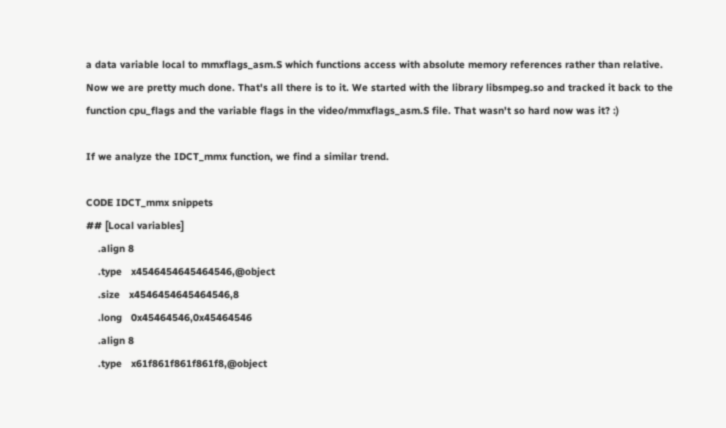a data variable local to mmxflags_asm.S which functions access with absolute memory references rather than relative. Now we are pretty much done. That's all there is to it. We started with the library libsmpeg.so and tracked it back to the function cpu_flags and the variable flags in the video/mmxflags_asm.S file. That wasn't so hard now was it? :)

If we analyze the IDCT_mmx function, we find a similar trend.

CODE IDCT_mmx snippets
## [Local variables]
    .align 8
    .type   x4546454645464546,@object
    .size   x4546454645464546,8
    .long   0x45464546,0x45464546
    .align 8
    .type   x61f861f861f861f8,@object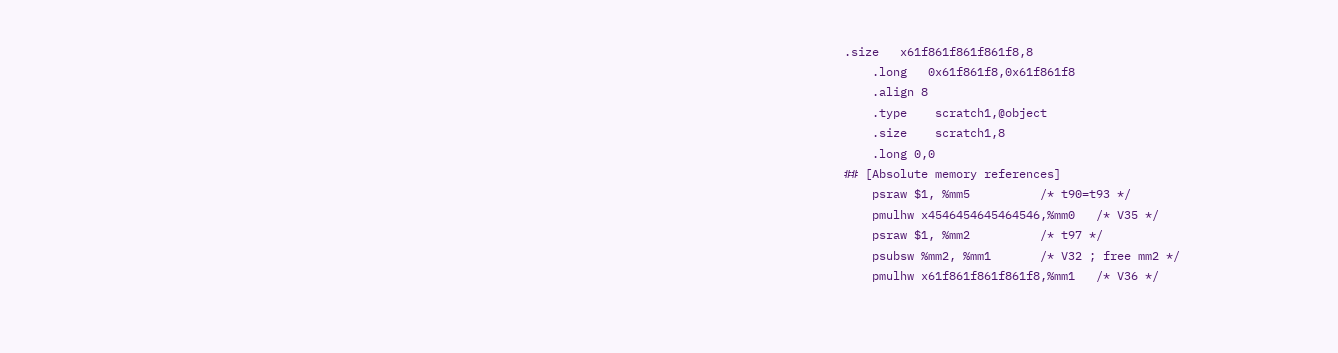.size   x61f861f861f861f8,8
    .long   0x61f861f8,0x61f861f8
    .align 8
    .type    scratch1,@object
    .size    scratch1,8
    .long 0,0
## [Absolute memory references]
    psraw $1, %mm5          /* t90=t93 */
    pmulhw x4546454645464546,%mm0   /* V35 */
    psraw $1, %mm2          /* t97 */
    psubsw %mm2, %mm1       /* V32 ; free mm2 */
    pmulhw x61f861f861f861f8,%mm1   /* V36 */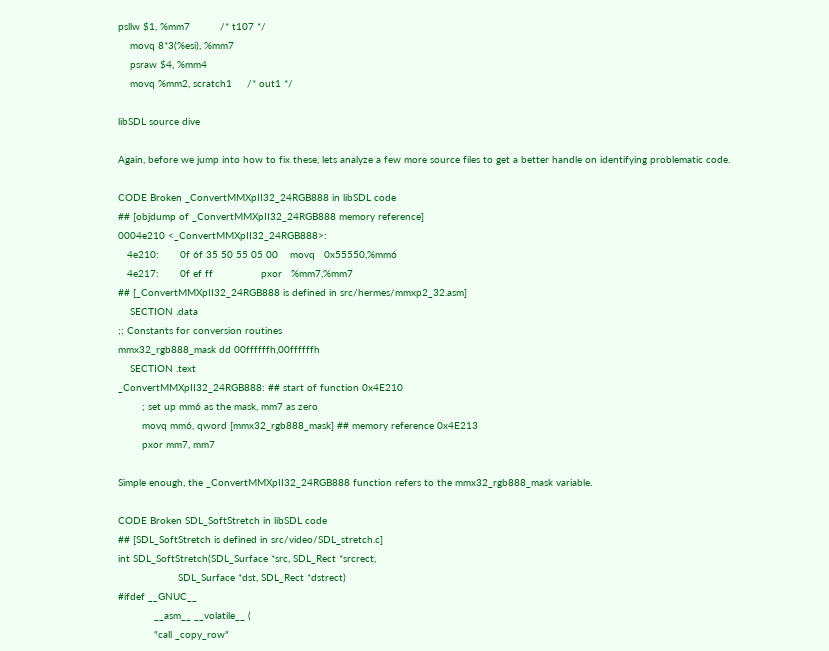psllw $1, %mm7          /* t107 */
    movq 8*3(%esi), %mm7
    psraw $4, %mm4
    movq %mm2, scratch1     /* out1 */

libSDL source dive

Again, before we jump into how to fix these, lets analyze a few more source files to get a better handle on identifying problematic code.

CODE Broken _ConvertMMXpII32_24RGB888 in libSDL code
## [objdump of _ConvertMMXpII32_24RGB888 memory reference]
0004e210 <_ConvertMMXpII32_24RGB888>:
   4e210:       0f 6f 35 50 55 05 00    movq   0x55550,%mm6
   4e217:       0f ef ff                pxor   %mm7,%mm7
## [_ConvertMMXpII32_24RGB888 is defined in src/hermes/mmxp2_32.asm]
    SECTION .data
;; Constants for conversion routines
mmx32_rgb888_mask dd 00ffffffh,00ffffffh
    SECTION .text
_ConvertMMXpII32_24RGB888: ## start of function 0x4E210
        ; set up mm6 as the mask, mm7 as zero
        movq mm6, qword [mmx32_rgb888_mask] ## memory reference 0x4E213
        pxor mm7, mm7

Simple enough, the _ConvertMMXpII32_24RGB888 function refers to the mmx32_rgb888_mask variable.

CODE Broken SDL_SoftStretch in libSDL code
## [SDL_SoftStretch is defined in src/video/SDL_stretch.c]
int SDL_SoftStretch(SDL_Surface *src, SDL_Rect *srcrect,
                    SDL_Surface *dst, SDL_Rect *dstrect)
#ifdef __GNUC__
            __asm__ __volatile__ (
            "call _copy_row"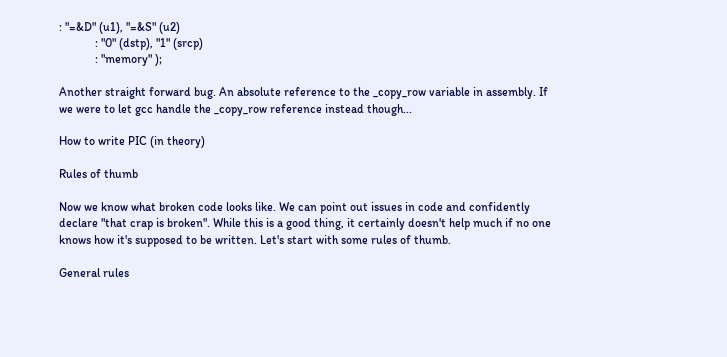: "=&D" (u1), "=&S" (u2)
            : "0" (dstp), "1" (srcp)
            : "memory" );

Another straight forward bug. An absolute reference to the _copy_row variable in assembly. If we were to let gcc handle the _copy_row reference instead though...

How to write PIC (in theory)

Rules of thumb

Now we know what broken code looks like. We can point out issues in code and confidently declare "that crap is broken". While this is a good thing, it certainly doesn't help much if no one knows how it's supposed to be written. Let's start with some rules of thumb.

General rules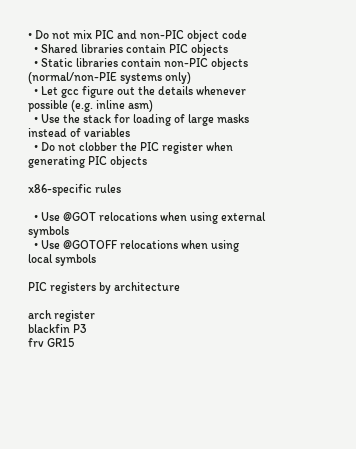• Do not mix PIC and non-PIC object code
  • Shared libraries contain PIC objects
  • Static libraries contain non-PIC objects (normal/non-PIE systems only)
  • Let gcc figure out the details whenever possible (e.g. inline asm)
  • Use the stack for loading of large masks instead of variables
  • Do not clobber the PIC register when generating PIC objects

x86-specific rules

  • Use @GOT relocations when using external symbols
  • Use @GOTOFF relocations when using local symbols

PIC registers by architecture

arch register
blackfin P3
frv GR15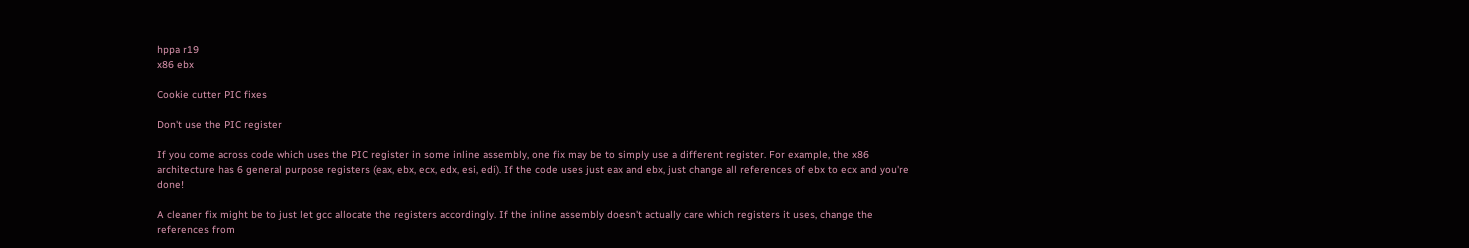hppa r19
x86 ebx

Cookie cutter PIC fixes

Don't use the PIC register

If you come across code which uses the PIC register in some inline assembly, one fix may be to simply use a different register. For example, the x86 architecture has 6 general purpose registers (eax, ebx, ecx, edx, esi, edi). If the code uses just eax and ebx, just change all references of ebx to ecx and you're done!

A cleaner fix might be to just let gcc allocate the registers accordingly. If the inline assembly doesn't actually care which registers it uses, change the references from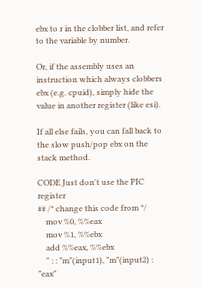ebx to r in the clobber list, and refer to the variable by number.

Or, if the assembly uses an instruction which always clobbers ebx (e.g. cpuid), simply hide the value in another register (like esi).

If all else fails, you can fall back to the slow push/pop ebx on the stack method.

CODE Just don't use the PIC register
## /* change this code from */
    mov %0, %%eax
    mov %1, %%ebx
    add %%eax, %%ebx
    " : : "m"(input1), "m"(input2) : "eax"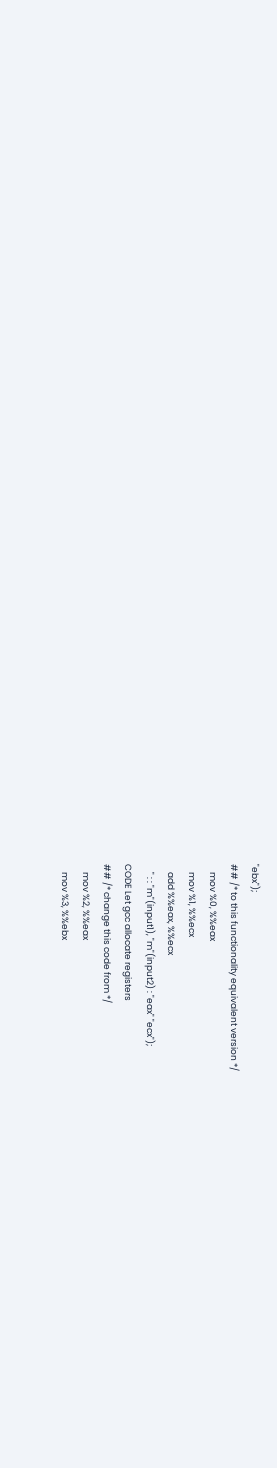"ebx");
## /* to this functionality equivalent version */
    mov %0, %%eax
    mov %1, %%ecx
    add %%eax, %%ecx
    " : : "m"(input1), "m"(input2) : "eax" "ecx");
CODE Let gcc allocate registers
## /* change this code from */
    mov %2, %%eax
    mov %3, %%ebx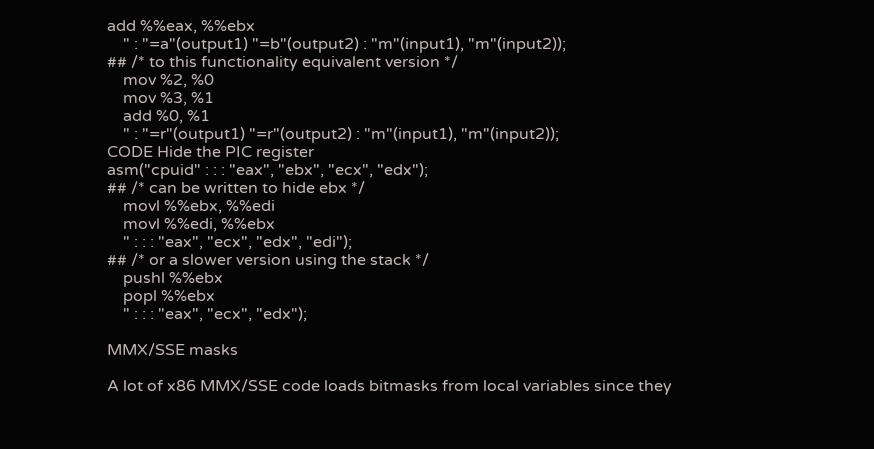add %%eax, %%ebx
    " : "=a"(output1) "=b"(output2) : "m"(input1), "m"(input2));
## /* to this functionality equivalent version */
    mov %2, %0
    mov %3, %1
    add %0, %1
    " : "=r"(output1) "=r"(output2) : "m"(input1), "m"(input2));
CODE Hide the PIC register
asm("cpuid" : : : "eax", "ebx", "ecx", "edx");
## /* can be written to hide ebx */
    movl %%ebx, %%edi
    movl %%edi, %%ebx
    " : : : "eax", "ecx", "edx", "edi");
## /* or a slower version using the stack */
    pushl %%ebx
    popl %%ebx
    " : : : "eax", "ecx", "edx");

MMX/SSE masks

A lot of x86 MMX/SSE code loads bitmasks from local variables since they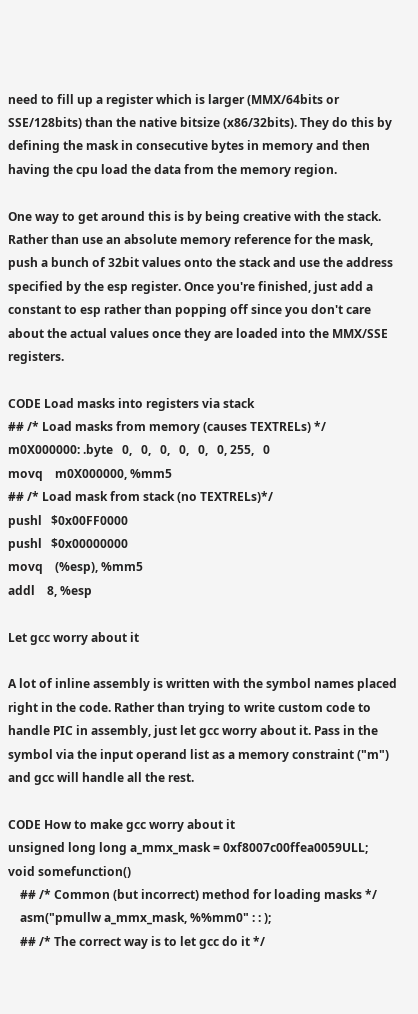need to fill up a register which is larger (MMX/64bits or SSE/128bits) than the native bitsize (x86/32bits). They do this by defining the mask in consecutive bytes in memory and then having the cpu load the data from the memory region.

One way to get around this is by being creative with the stack. Rather than use an absolute memory reference for the mask, push a bunch of 32bit values onto the stack and use the address specified by the esp register. Once you're finished, just add a constant to esp rather than popping off since you don't care about the actual values once they are loaded into the MMX/SSE registers.

CODE Load masks into registers via stack
## /* Load masks from memory (causes TEXTRELs) */
m0X000000: .byte   0,   0,   0,   0,   0,   0, 255,   0
movq    m0X000000, %mm5
## /* Load mask from stack (no TEXTRELs)*/
pushl   $0x00FF0000
pushl   $0x00000000
movq    (%esp), %mm5
addl    8, %esp

Let gcc worry about it

A lot of inline assembly is written with the symbol names placed right in the code. Rather than trying to write custom code to handle PIC in assembly, just let gcc worry about it. Pass in the symbol via the input operand list as a memory constraint ("m") and gcc will handle all the rest.

CODE How to make gcc worry about it
unsigned long long a_mmx_mask = 0xf8007c00ffea0059ULL;
void somefunction()
    ## /* Common (but incorrect) method for loading masks */
    asm("pmullw a_mmx_mask, %%mm0" : : );
    ## /* The correct way is to let gcc do it */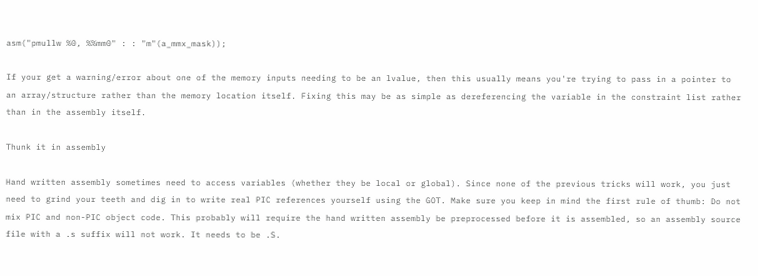asm("pmullw %0, %%mm0" : : "m"(a_mmx_mask));

If your get a warning/error about one of the memory inputs needing to be an lvalue, then this usually means you're trying to pass in a pointer to an array/structure rather than the memory location itself. Fixing this may be as simple as dereferencing the variable in the constraint list rather than in the assembly itself.

Thunk it in assembly

Hand written assembly sometimes need to access variables (whether they be local or global). Since none of the previous tricks will work, you just need to grind your teeth and dig in to write real PIC references yourself using the GOT. Make sure you keep in mind the first rule of thumb: Do not mix PIC and non-PIC object code. This probably will require the hand written assembly be preprocessed before it is assembled, so an assembly source file with a .s suffix will not work. It needs to be .S.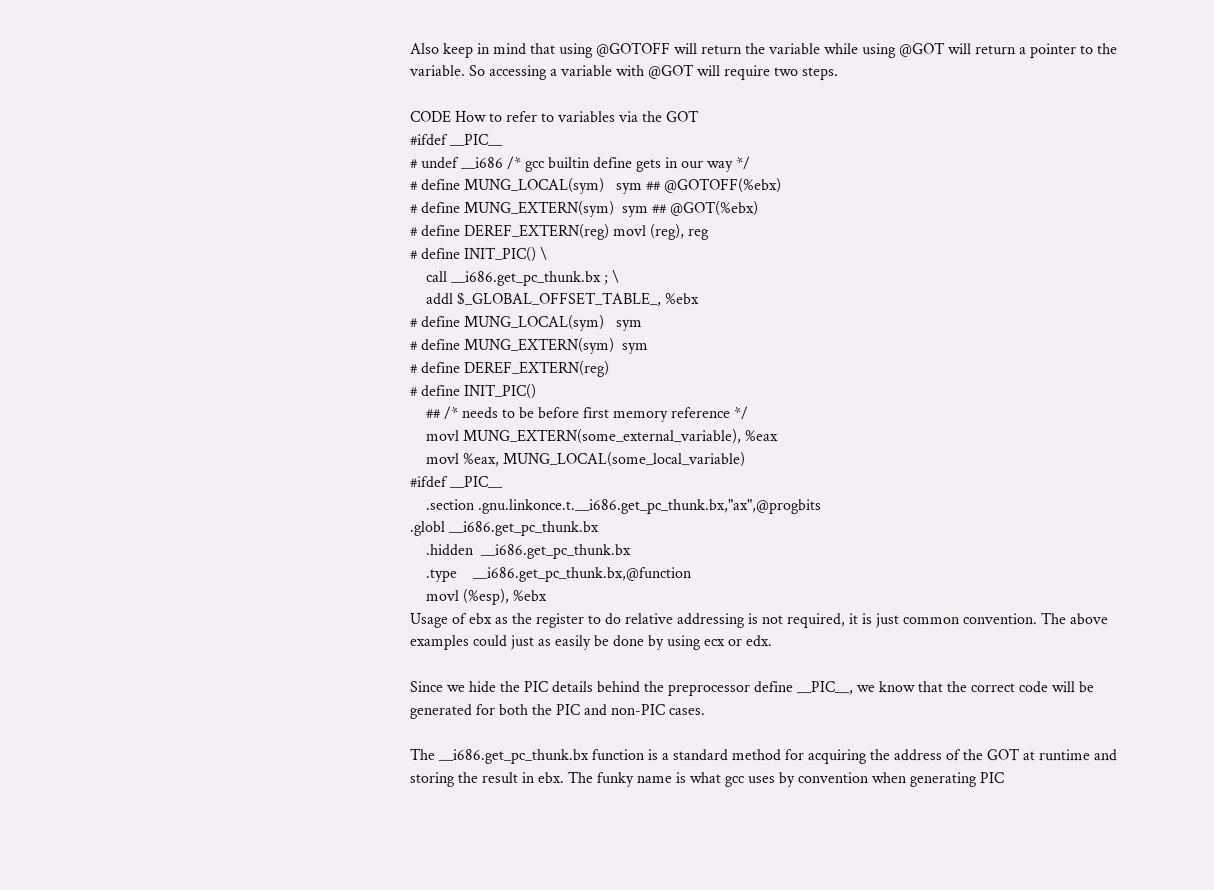Also keep in mind that using @GOTOFF will return the variable while using @GOT will return a pointer to the variable. So accessing a variable with @GOT will require two steps.

CODE How to refer to variables via the GOT
#ifdef __PIC__
# undef __i686 /* gcc builtin define gets in our way */
# define MUNG_LOCAL(sym)   sym ## @GOTOFF(%ebx)
# define MUNG_EXTERN(sym)  sym ## @GOT(%ebx)
# define DEREF_EXTERN(reg) movl (reg), reg
# define INIT_PIC() \
    call __i686.get_pc_thunk.bx ; \
    addl $_GLOBAL_OFFSET_TABLE_, %ebx
# define MUNG_LOCAL(sym)   sym
# define MUNG_EXTERN(sym)  sym
# define DEREF_EXTERN(reg)
# define INIT_PIC()
    ## /* needs to be before first memory reference */
    movl MUNG_EXTERN(some_external_variable), %eax
    movl %eax, MUNG_LOCAL(some_local_variable)
#ifdef __PIC__
    .section .gnu.linkonce.t.__i686.get_pc_thunk.bx,"ax",@progbits
.globl __i686.get_pc_thunk.bx
    .hidden  __i686.get_pc_thunk.bx
    .type    __i686.get_pc_thunk.bx,@function
    movl (%esp), %ebx
Usage of ebx as the register to do relative addressing is not required, it is just common convention. The above examples could just as easily be done by using ecx or edx.

Since we hide the PIC details behind the preprocessor define __PIC__, we know that the correct code will be generated for both the PIC and non-PIC cases.

The __i686.get_pc_thunk.bx function is a standard method for acquiring the address of the GOT at runtime and storing the result in ebx. The funky name is what gcc uses by convention when generating PIC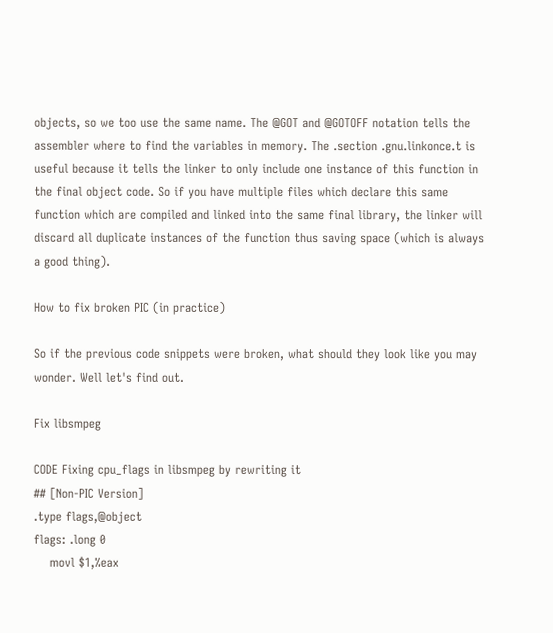objects, so we too use the same name. The @GOT and @GOTOFF notation tells the assembler where to find the variables in memory. The .section .gnu.linkonce.t is useful because it tells the linker to only include one instance of this function in the final object code. So if you have multiple files which declare this same function which are compiled and linked into the same final library, the linker will discard all duplicate instances of the function thus saving space (which is always a good thing).

How to fix broken PIC (in practice)

So if the previous code snippets were broken, what should they look like you may wonder. Well let's find out.

Fix libsmpeg

CODE Fixing cpu_flags in libsmpeg by rewriting it
## [Non-PIC Version]
.type flags,@object
flags: .long 0
    movl $1,%eax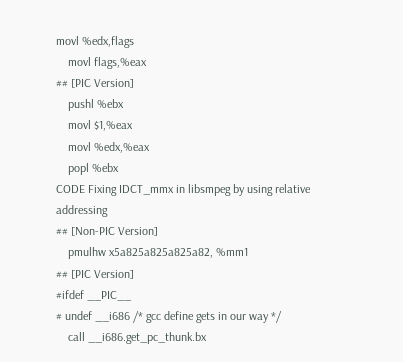movl %edx,flags
    movl flags,%eax
## [PIC Version]
    pushl %ebx
    movl $1,%eax
    movl %edx,%eax
    popl %ebx
CODE Fixing IDCT_mmx in libsmpeg by using relative addressing
## [Non-PIC Version]
    pmulhw x5a825a825a825a82, %mm1
## [PIC Version]
#ifdef __PIC__
# undef __i686 /* gcc define gets in our way */
    call __i686.get_pc_thunk.bx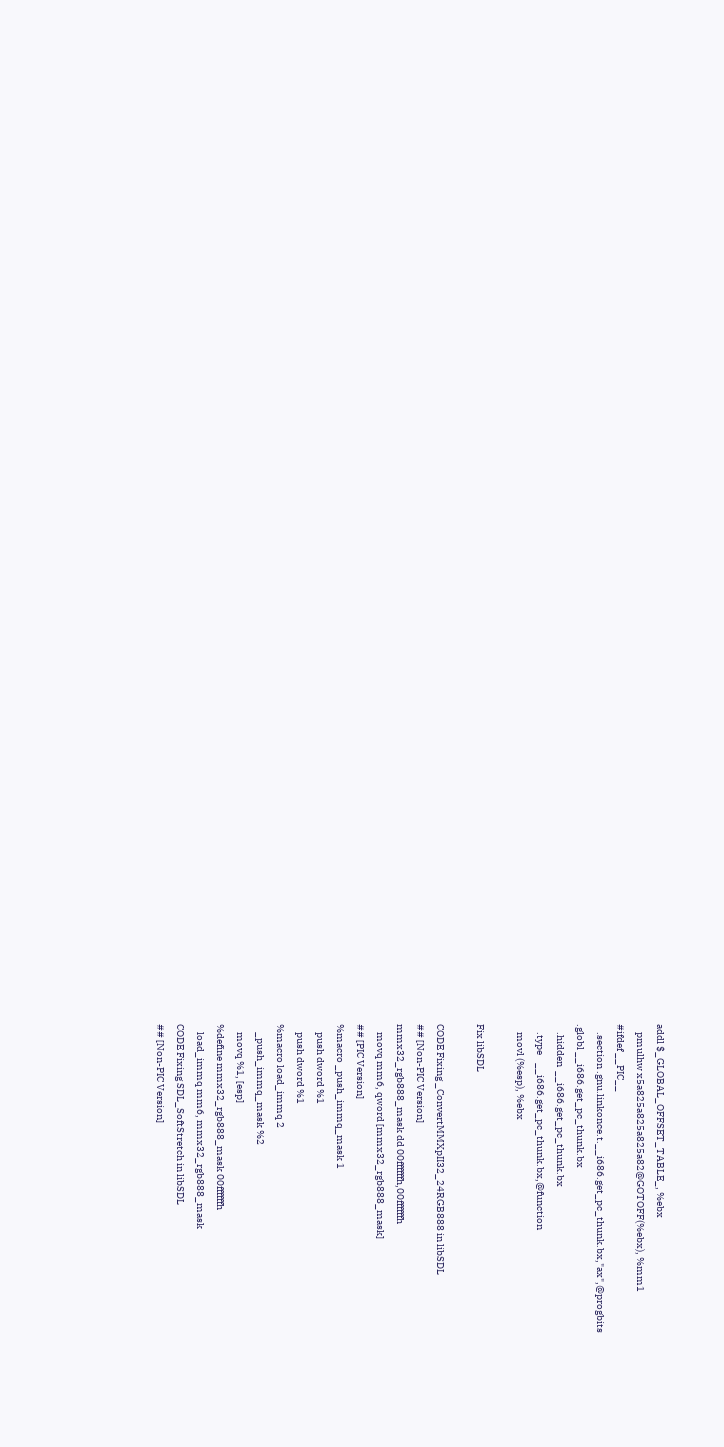addl $_GLOBAL_OFFSET_TABLE_, %ebx
    pmulhw x5a825a825a825a82@GOTOFF(%ebx), %mm1
#ifdef __PIC__
    .section .gnu.linkonce.t.__i686.get_pc_thunk.bx,"ax",@progbits
.globl __i686.get_pc_thunk.bx
    .hidden  __i686.get_pc_thunk.bx
    .type    __i686.get_pc_thunk.bx,@function
    movl (%esp), %ebx

Fix libSDL

CODE Fixing _ConvertMMXpII32_24RGB888 in libSDL
## [Non-PIC Version]
mmx32_rgb888_mask dd 00ffffffh,00ffffffh
    movq mm6, qword [mmx32_rgb888_mask]
## [PIC Version]
%macro _push_immq_mask 1
    push dword %1
    push dword %1
%macro load_immq 2
    _push_immq_mask %2
    movq %1, [esp]
%define mmx32_rgb888_mask 00ffffffh
    load_immq mm6, mmx32_rgb888_mask
CODE Fixing SDL_SoftStretch in libSDL
## [Non-PIC Version]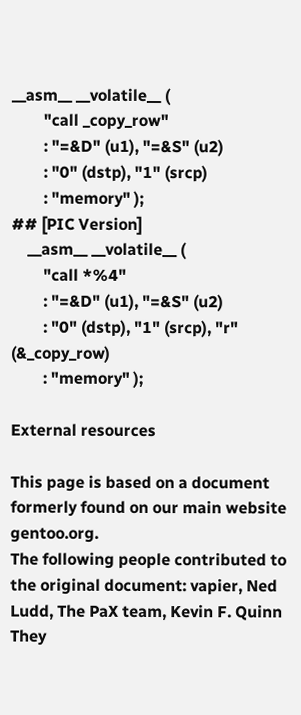__asm__ __volatile__ (
        "call _copy_row"
        : "=&D" (u1), "=&S" (u2)
        : "0" (dstp), "1" (srcp)
        : "memory" );
## [PIC Version]
    __asm__ __volatile__ (
        "call *%4"
        : "=&D" (u1), "=&S" (u2)
        : "0" (dstp), "1" (srcp), "r" (&_copy_row)
        : "memory" );

External resources

This page is based on a document formerly found on our main website gentoo.org.
The following people contributed to the original document: vapier, Ned Ludd, The PaX team, Kevin F. Quinn
They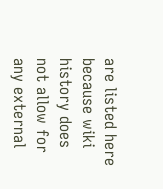are listed here because wiki history does not allow for any external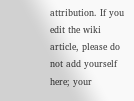attribution. If you edit the wiki article, please do not add yourself here; your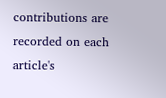contributions are recorded on each article's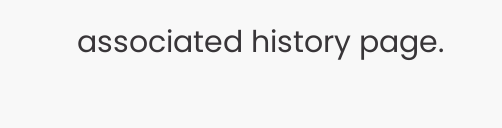associated history page.